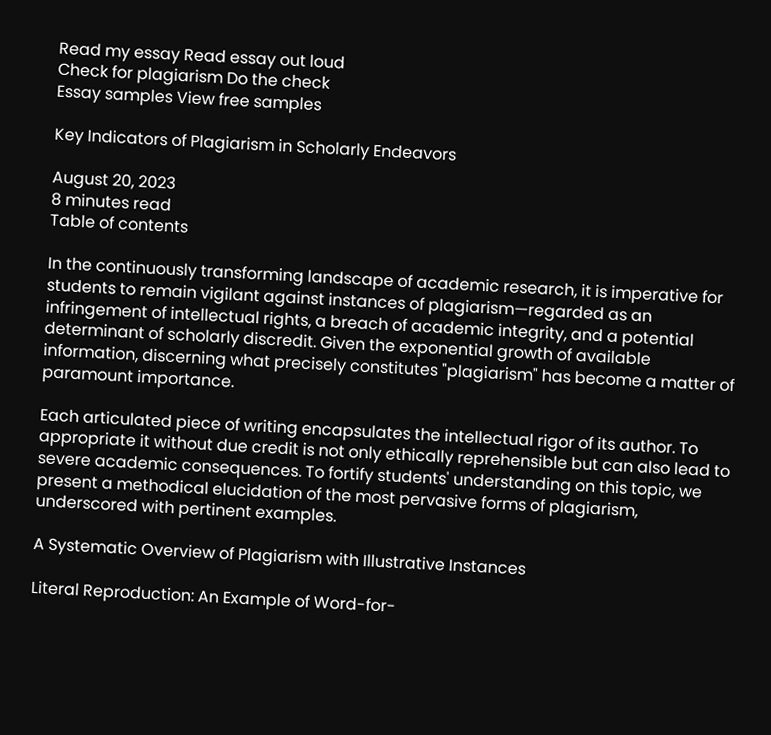Read my essay Read essay out loud
Check for plagiarism Do the check
Essay samples View free samples

Key Indicators of Plagiarism in Scholarly Endeavors

August 20, 2023
8 minutes read
Table of contents

In the continuously transforming landscape of academic research, it is imperative for students to remain vigilant against instances of plagiarism—regarded as an infringement of intellectual rights, a breach of academic integrity, and a potential determinant of scholarly discredit. Given the exponential growth of available information, discerning what precisely constitutes "plagiarism" has become a matter of paramount importance.

Each articulated piece of writing encapsulates the intellectual rigor of its author. To appropriate it without due credit is not only ethically reprehensible but can also lead to severe academic consequences. To fortify students' understanding on this topic, we present a methodical elucidation of the most pervasive forms of plagiarism, underscored with pertinent examples.

A Systematic Overview of Plagiarism with Illustrative Instances

Literal Reproduction: An Example of Word-for-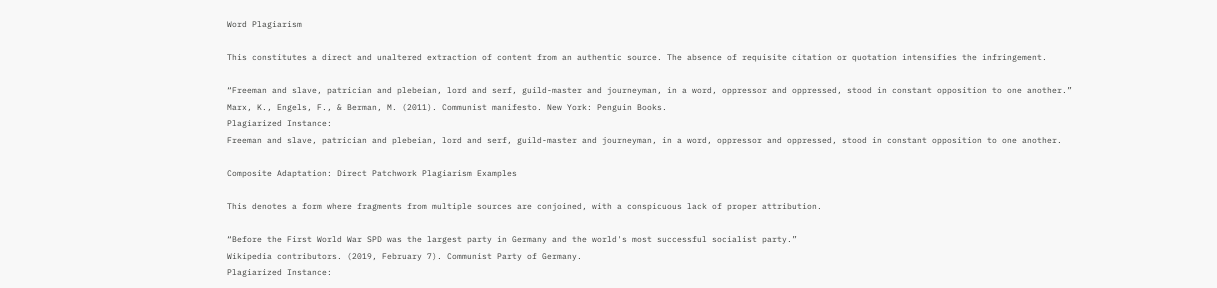Word Plagiarism

This constitutes a direct and unaltered extraction of content from an authentic source. The absence of requisite citation or quotation intensifies the infringement.

“Freeman and slave, patrician and plebeian, lord and serf, guild-master and journeyman, in a word, oppressor and oppressed, stood in constant opposition to one another.”
Marx, K., Engels, F., & Berman, M. (2011). Communist manifesto. New York: Penguin Books.
Plagiarized Instance:
Freeman and slave, patrician and plebeian, lord and serf, guild-master and journeyman, in a word, oppressor and oppressed, stood in constant opposition to one another.

Composite Adaptation: Direct Patchwork Plagiarism Examples

This denotes a form where fragments from multiple sources are conjoined, with a conspicuous lack of proper attribution.

“Before the First World War SPD was the largest party in Germany and the world's most successful socialist party.”
Wikipedia contributors. (2019, February 7). Communist Party of Germany.
Plagiarized Instance: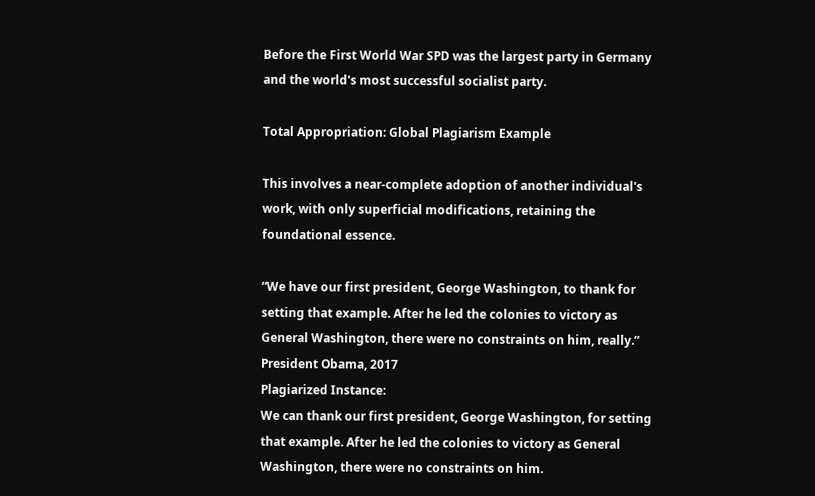Before the First World War SPD was the largest party in Germany and the world's most successful socialist party.

Total Appropriation: Global Plagiarism Example

This involves a near-complete adoption of another individual's work, with only superficial modifications, retaining the foundational essence.

“We have our first president, George Washington, to thank for setting that example. After he led the colonies to victory as General Washington, there were no constraints on him, really.”
President Obama, 2017
Plagiarized Instance:
We can thank our first president, George Washington, for setting that example. After he led the colonies to victory as General Washington, there were no constraints on him.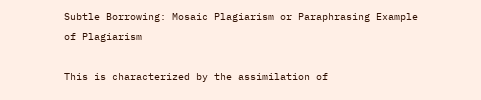Subtle Borrowing: Mosaic Plagiarism or Paraphrasing Example of Plagiarism

This is characterized by the assimilation of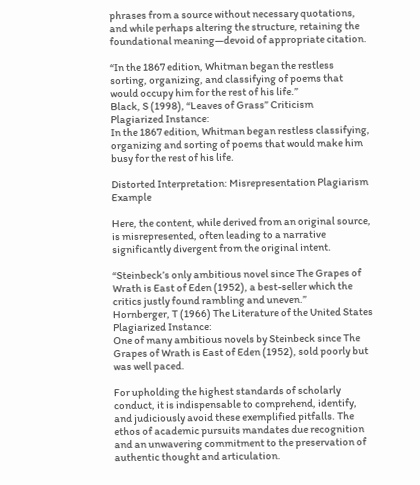phrases from a source without necessary quotations, and while perhaps altering the structure, retaining the foundational meaning—devoid of appropriate citation.

“In the 1867 edition, Whitman began the restless sorting, organizing, and classifying of poems that would occupy him for the rest of his life.”
Black, S (1998), “Leaves of Grass” Criticism
Plagiarized Instance:
In the 1867 edition, Whitman began restless classifying, organizing and sorting of poems that would make him busy for the rest of his life.

Distorted Interpretation: Misrepresentation Plagiarism Example

Here, the content, while derived from an original source, is misrepresented, often leading to a narrative significantly divergent from the original intent.

“Steinbeck’s only ambitious novel since The Grapes of Wrath is East of Eden (1952), a best-seller which the critics justly found rambling and uneven.”
Hornberger, T (1966) The Literature of the United States
Plagiarized Instance:
One of many ambitious novels by Steinbeck since The Grapes of Wrath is East of Eden (1952), sold poorly but was well paced.

For upholding the highest standards of scholarly conduct, it is indispensable to comprehend, identify, and judiciously avoid these exemplified pitfalls. The ethos of academic pursuits mandates due recognition and an unwavering commitment to the preservation of authentic thought and articulation.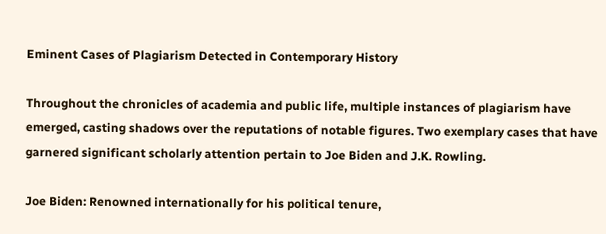Eminent Cases of Plagiarism Detected in Contemporary History

Throughout the chronicles of academia and public life, multiple instances of plagiarism have emerged, casting shadows over the reputations of notable figures. Two exemplary cases that have garnered significant scholarly attention pertain to Joe Biden and J.K. Rowling.

Joe Biden: Renowned internationally for his political tenure,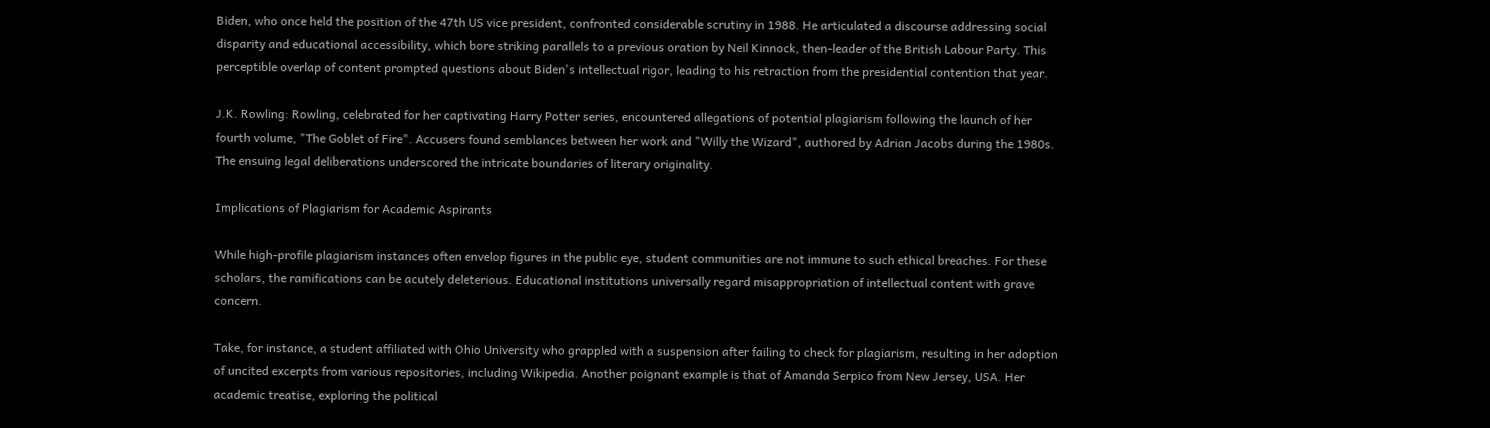Biden, who once held the position of the 47th US vice president, confronted considerable scrutiny in 1988. He articulated a discourse addressing social disparity and educational accessibility, which bore striking parallels to a previous oration by Neil Kinnock, then-leader of the British Labour Party. This perceptible overlap of content prompted questions about Biden's intellectual rigor, leading to his retraction from the presidential contention that year.

J.K. Rowling: Rowling, celebrated for her captivating Harry Potter series, encountered allegations of potential plagiarism following the launch of her fourth volume, "The Goblet of Fire". Accusers found semblances between her work and "Willy the Wizard", authored by Adrian Jacobs during the 1980s. The ensuing legal deliberations underscored the intricate boundaries of literary originality.

Implications of Plagiarism for Academic Aspirants

While high-profile plagiarism instances often envelop figures in the public eye, student communities are not immune to such ethical breaches. For these scholars, the ramifications can be acutely deleterious. Educational institutions universally regard misappropriation of intellectual content with grave concern.

Take, for instance, a student affiliated with Ohio University who grappled with a suspension after failing to check for plagiarism, resulting in her adoption of uncited excerpts from various repositories, including Wikipedia. Another poignant example is that of Amanda Serpico from New Jersey, USA. Her academic treatise, exploring the political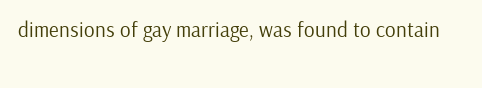dimensions of gay marriage, was found to contain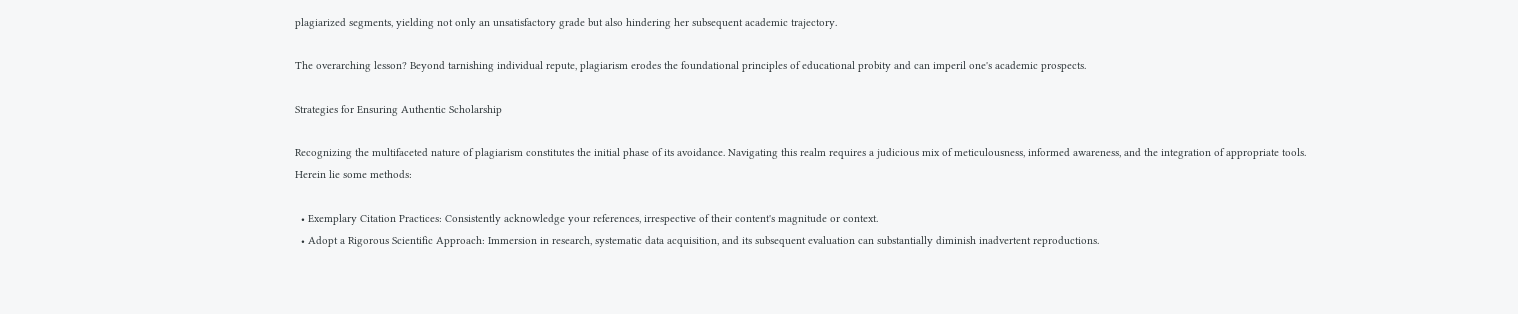plagiarized segments, yielding not only an unsatisfactory grade but also hindering her subsequent academic trajectory.

The overarching lesson? Beyond tarnishing individual repute, plagiarism erodes the foundational principles of educational probity and can imperil one's academic prospects.

Strategies for Ensuring Authentic Scholarship

Recognizing the multifaceted nature of plagiarism constitutes the initial phase of its avoidance. Navigating this realm requires a judicious mix of meticulousness, informed awareness, and the integration of appropriate tools. Herein lie some methods:

  • Exemplary Citation Practices: Consistently acknowledge your references, irrespective of their content's magnitude or context.
  • Adopt a Rigorous Scientific Approach: Immersion in research, systematic data acquisition, and its subsequent evaluation can substantially diminish inadvertent reproductions.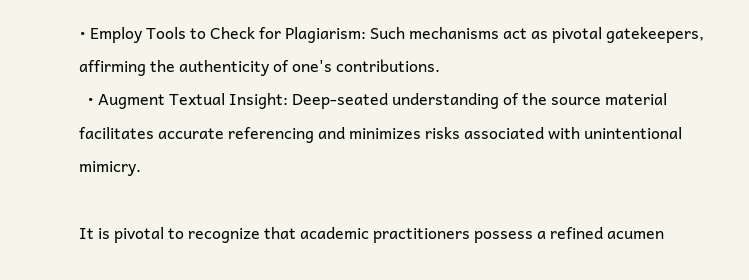• Employ Tools to Check for Plagiarism: Such mechanisms act as pivotal gatekeepers, affirming the authenticity of one's contributions.
  • Augment Textual Insight: Deep-seated understanding of the source material facilitates accurate referencing and minimizes risks associated with unintentional mimicry.

It is pivotal to recognize that academic practitioners possess a refined acumen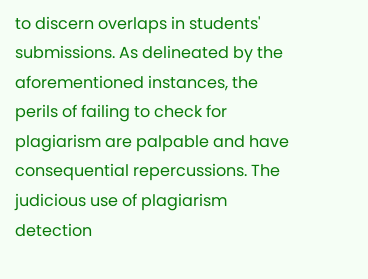to discern overlaps in students' submissions. As delineated by the aforementioned instances, the perils of failing to check for plagiarism are palpable and have consequential repercussions. The judicious use of plagiarism detection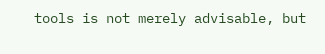tools is not merely advisable, but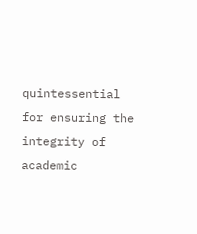quintessential for ensuring the integrity of academic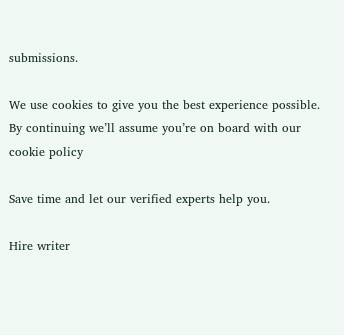submissions.

We use cookies to give you the best experience possible. By continuing we’ll assume you’re on board with our cookie policy

Save time and let our verified experts help you.

Hire writer